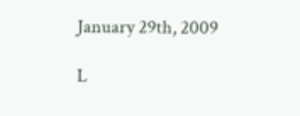January 29th, 2009

L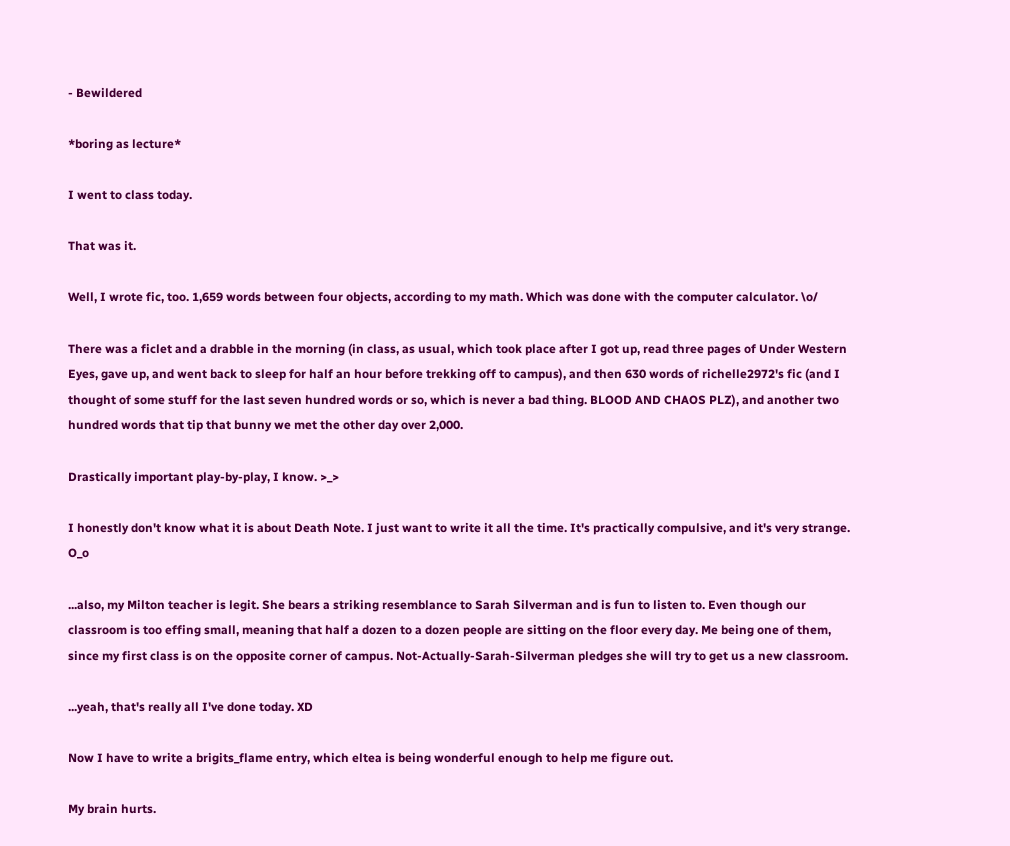- Bewildered

*boring as lecture*

I went to class today.

That was it.

Well, I wrote fic, too. 1,659 words between four objects, according to my math. Which was done with the computer calculator. \o/

There was a ficlet and a drabble in the morning (in class, as usual, which took place after I got up, read three pages of Under Western Eyes, gave up, and went back to sleep for half an hour before trekking off to campus), and then 630 words of richelle2972's fic (and I thought of some stuff for the last seven hundred words or so, which is never a bad thing. BLOOD AND CHAOS PLZ), and another two hundred words that tip that bunny we met the other day over 2,000.

Drastically important play-by-play, I know. >_>

I honestly don't know what it is about Death Note. I just want to write it all the time. It's practically compulsive, and it's very strange. O_o

...also, my Milton teacher is legit. She bears a striking resemblance to Sarah Silverman and is fun to listen to. Even though our classroom is too effing small, meaning that half a dozen to a dozen people are sitting on the floor every day. Me being one of them, since my first class is on the opposite corner of campus. Not-Actually-Sarah-Silverman pledges she will try to get us a new classroom.

...yeah, that's really all I've done today. XD

Now I have to write a brigits_flame entry, which eltea is being wonderful enough to help me figure out.

My brain hurts.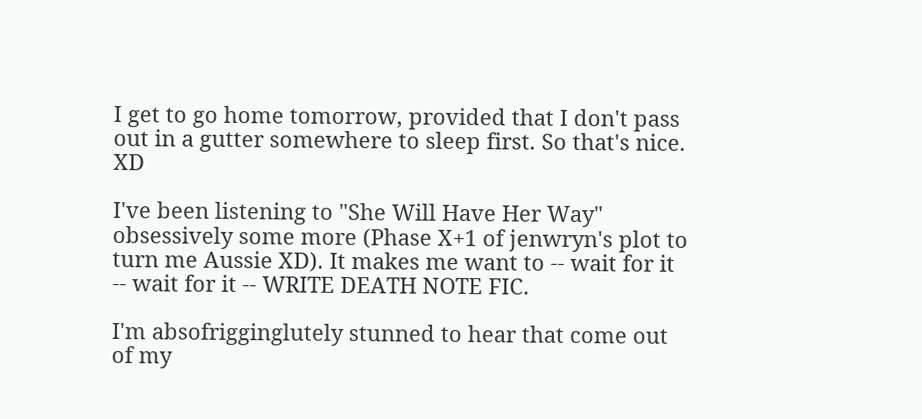I get to go home tomorrow, provided that I don't pass out in a gutter somewhere to sleep first. So that's nice. XD

I've been listening to "She Will Have Her Way" obsessively some more (Phase X+1 of jenwryn's plot to turn me Aussie XD). It makes me want to -- wait for it -- wait for it -- WRITE DEATH NOTE FIC.

I'm absofrigginglutely stunned to hear that come out of my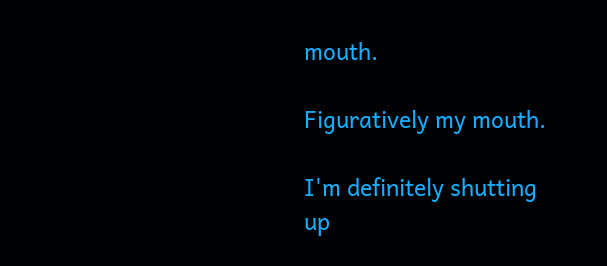mouth.

Figuratively my mouth.

I'm definitely shutting up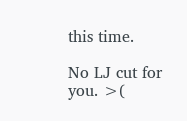this time.

No LJ cut for you. >(